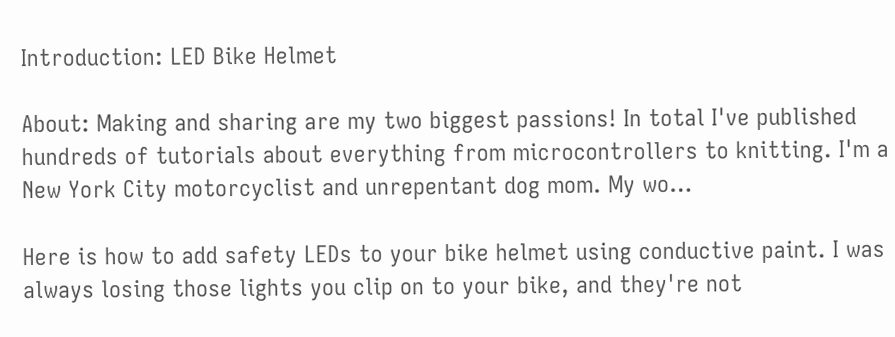Introduction: LED Bike Helmet

About: Making and sharing are my two biggest passions! In total I've published hundreds of tutorials about everything from microcontrollers to knitting. I'm a New York City motorcyclist and unrepentant dog mom. My wo…

Here is how to add safety LEDs to your bike helmet using conductive paint. I was always losing those lights you clip on to your bike, and they're not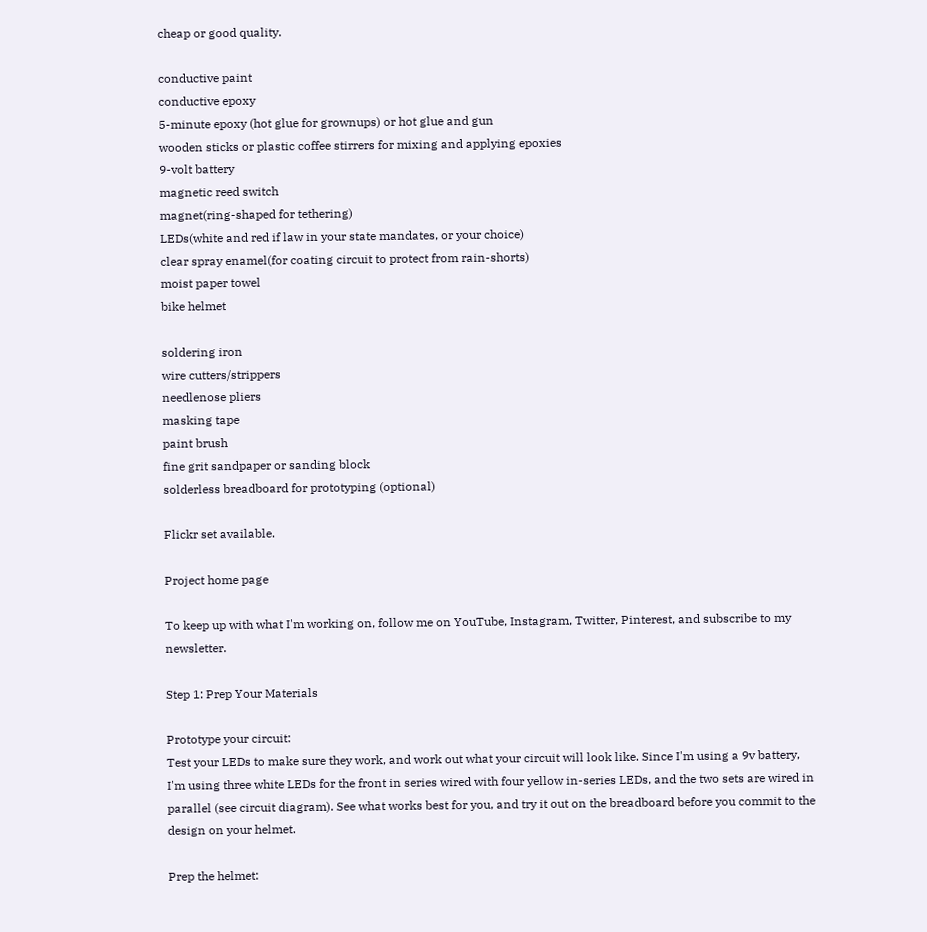cheap or good quality.

conductive paint
conductive epoxy
5-minute epoxy (hot glue for grownups) or hot glue and gun
wooden sticks or plastic coffee stirrers for mixing and applying epoxies
9-volt battery
magnetic reed switch
magnet(ring-shaped for tethering)
LEDs(white and red if law in your state mandates, or your choice)
clear spray enamel(for coating circuit to protect from rain-shorts)
moist paper towel
bike helmet

soldering iron
wire cutters/strippers
needlenose pliers
masking tape
paint brush
fine grit sandpaper or sanding block
solderless breadboard for prototyping (optional)

Flickr set available.

Project home page

To keep up with what I'm working on, follow me on YouTube, Instagram, Twitter, Pinterest, and subscribe to my newsletter.

Step 1: Prep Your Materials

Prototype your circuit:
Test your LEDs to make sure they work, and work out what your circuit will look like. Since I'm using a 9v battery, I'm using three white LEDs for the front in series wired with four yellow in-series LEDs, and the two sets are wired in parallel (see circuit diagram). See what works best for you, and try it out on the breadboard before you commit to the design on your helmet.

Prep the helmet: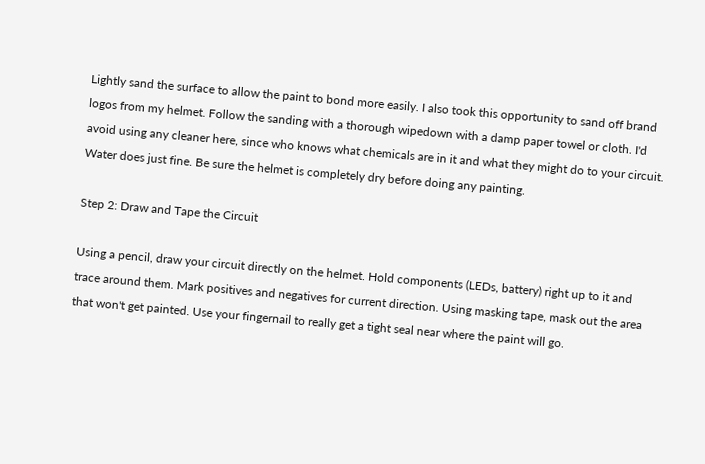Lightly sand the surface to allow the paint to bond more easily. I also took this opportunity to sand off brand logos from my helmet. Follow the sanding with a thorough wipedown with a damp paper towel or cloth. I'd avoid using any cleaner here, since who knows what chemicals are in it and what they might do to your circuit. Water does just fine. Be sure the helmet is completely dry before doing any painting.

Step 2: Draw and Tape the Circuit

Using a pencil, draw your circuit directly on the helmet. Hold components (LEDs, battery) right up to it and trace around them. Mark positives and negatives for current direction. Using masking tape, mask out the area that won't get painted. Use your fingernail to really get a tight seal near where the paint will go.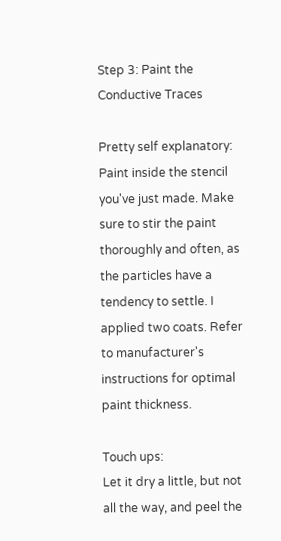Step 3: Paint the Conductive Traces

Pretty self explanatory:
Paint inside the stencil you've just made. Make sure to stir the paint thoroughly and often, as the particles have a tendency to settle. I applied two coats. Refer to manufacturer's instructions for optimal paint thickness.

Touch ups:
Let it dry a little, but not all the way, and peel the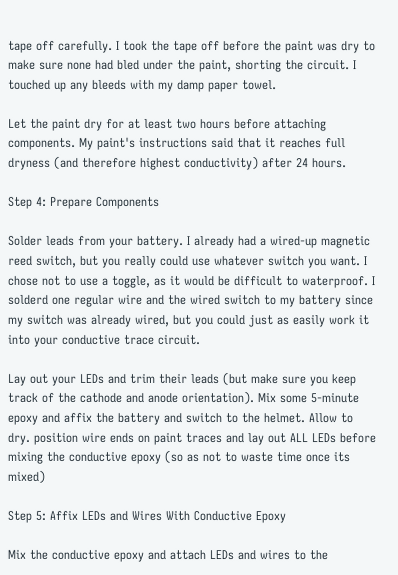tape off carefully. I took the tape off before the paint was dry to make sure none had bled under the paint, shorting the circuit. I touched up any bleeds with my damp paper towel.

Let the paint dry for at least two hours before attaching components. My paint's instructions said that it reaches full dryness (and therefore highest conductivity) after 24 hours.

Step 4: Prepare Components

Solder leads from your battery. I already had a wired-up magnetic reed switch, but you really could use whatever switch you want. I chose not to use a toggle, as it would be difficult to waterproof. I solderd one regular wire and the wired switch to my battery since my switch was already wired, but you could just as easily work it into your conductive trace circuit.

Lay out your LEDs and trim their leads (but make sure you keep track of the cathode and anode orientation). Mix some 5-minute epoxy and affix the battery and switch to the helmet. Allow to dry. position wire ends on paint traces and lay out ALL LEDs before mixing the conductive epoxy (so as not to waste time once its mixed)

Step 5: Affix LEDs and Wires With Conductive Epoxy

Mix the conductive epoxy and attach LEDs and wires to the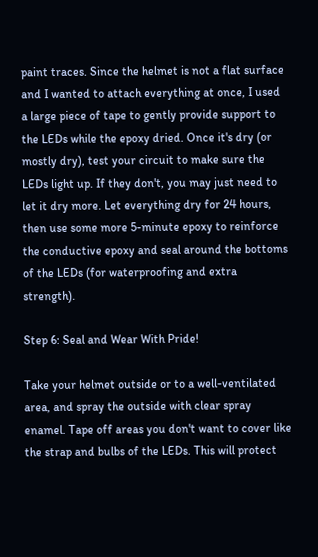paint traces. Since the helmet is not a flat surface and I wanted to attach everything at once, I used a large piece of tape to gently provide support to the LEDs while the epoxy dried. Once it's dry (or mostly dry), test your circuit to make sure the LEDs light up. If they don't, you may just need to let it dry more. Let everything dry for 24 hours, then use some more 5-minute epoxy to reinforce the conductive epoxy and seal around the bottoms of the LEDs (for waterproofing and extra strength).

Step 6: Seal and Wear With Pride!

Take your helmet outside or to a well-ventilated area, and spray the outside with clear spray enamel. Tape off areas you don't want to cover like the strap and bulbs of the LEDs. This will protect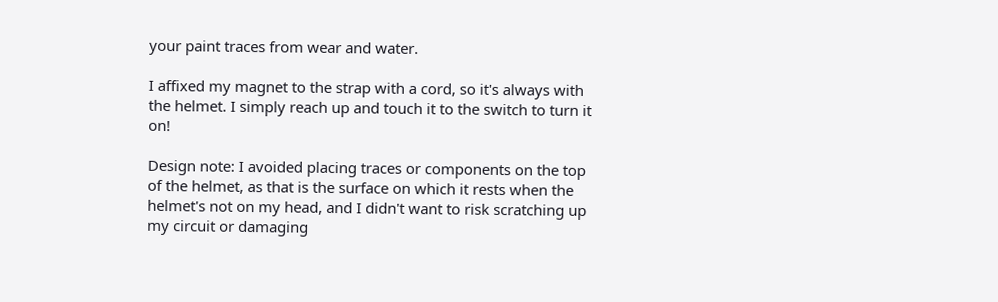your paint traces from wear and water.

I affixed my magnet to the strap with a cord, so it's always with the helmet. I simply reach up and touch it to the switch to turn it on!

Design note: I avoided placing traces or components on the top of the helmet, as that is the surface on which it rests when the helmet's not on my head, and I didn't want to risk scratching up my circuit or damaging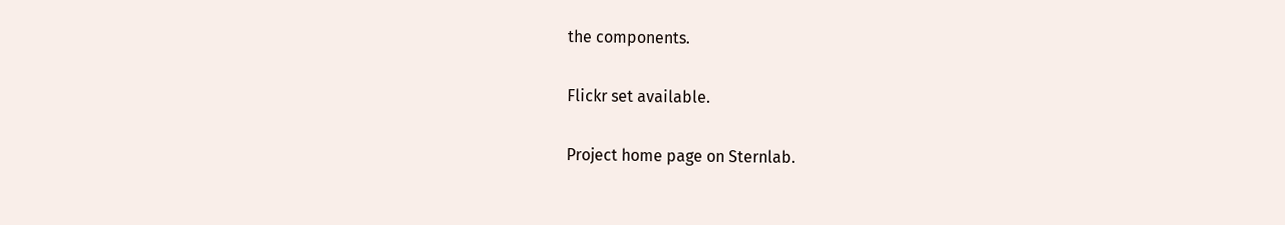the components.

Flickr set available.

Project home page on Sternlab.